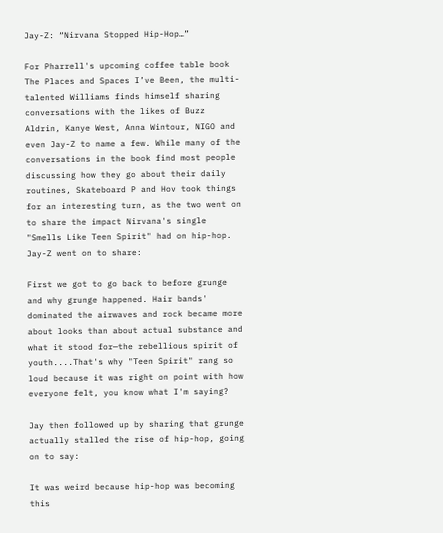Jay-Z: “Nirvana Stopped Hip-Hop…”

For Pharrell's upcoming coffee table book The Places and Spaces I’ve Been, the multi-talented Williams finds himself sharing conversations with the likes of Buzz Aldrin, Kanye West, Anna Wintour, NIGO and even Jay-Z to name a few. While many of the conversations in the book find most people discussing how they go about their daily routines, Skateboard P and Hov took things for an interesting turn, as the two went on to share the impact Nirvana's single "Smells Like Teen Spirit" had on hip-hop. Jay-Z went on to share:

First we got to go back to before grunge and why grunge happened. Hair bands' dominated the airwaves and rock became more about looks than about actual substance and what it stood for—the rebellious spirit of youth....That's why "Teen Spirit" rang so loud because it was right on point with how everyone felt, you know what I'm saying?

Jay then followed up by sharing that grunge actually stalled the rise of hip-hop, going on to say:

It was weird because hip-hop was becoming this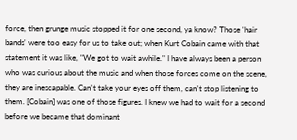force, then grunge music stopped it for one second, ya know? Those 'hair bands' were too easy for us to take out; when Kurt Cobain came with that statement it was like, "We got to wait awhile." I have always been a person who was curious about the music and when those forces come on the scene, they are inescapable. Can't take your eyes off them, can't stop listening to them. [Cobain] was one of those figures. I knew we had to wait for a second before we became that dominant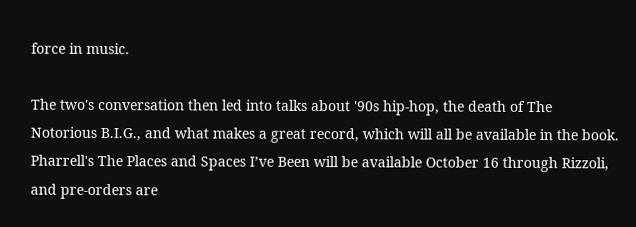force in music.

The two's conversation then led into talks about '90s hip-hop, the death of The Notorious B.I.G., and what makes a great record, which will all be available in the book. Pharrell's The Places and Spaces I’ve Been will be available October 16 through Rizzoli, and pre-orders are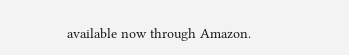available now through Amazon.